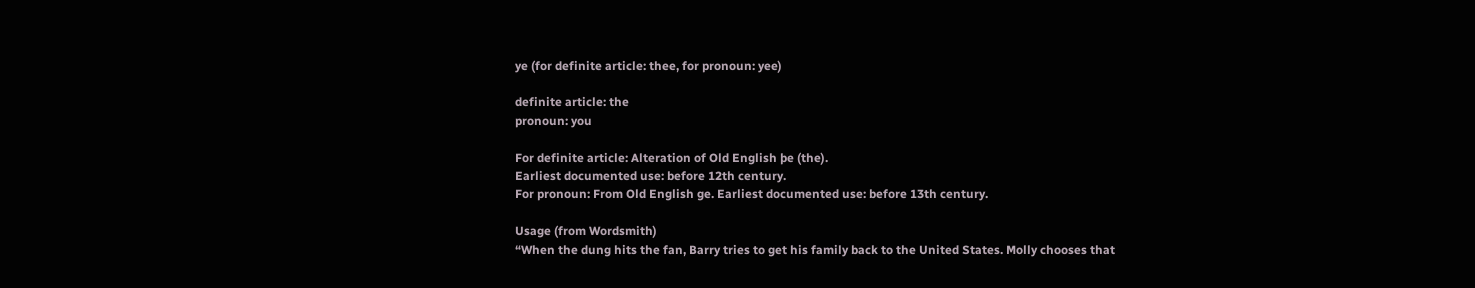ye (for definite article: thee, for pronoun: yee)

definite article: the
pronoun: you

For definite article: Alteration of Old English þe (the).
Earliest documented use: before 12th century.
For pronoun: From Old English ge. Earliest documented use: before 13th century.

Usage (from Wordsmith)
“When the dung hits the fan, Barry tries to get his family back to the United States. Molly chooses that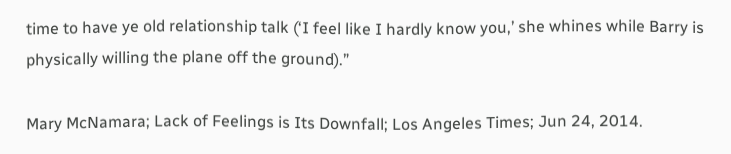time to have ye old relationship talk (‘I feel like I hardly know you,’ she whines while Barry is physically willing the plane off the ground).”

Mary McNamara; Lack of Feelings is Its Downfall; Los Angeles Times; Jun 24, 2014.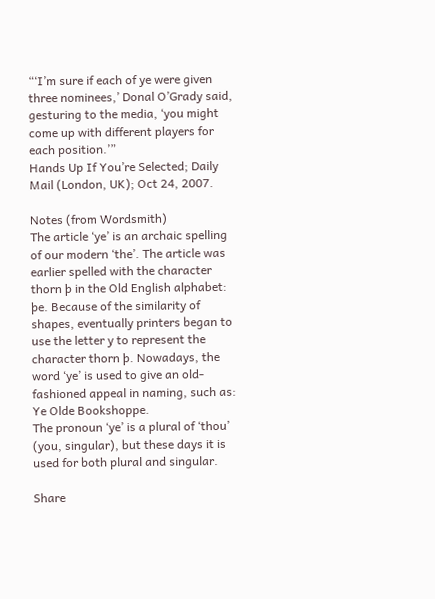“‘I’m sure if each of ye were given three nominees,’ Donal O’Grady said, gesturing to the media, ‘you might come up with different players for each position.’”
Hands Up If You’re Selected; Daily Mail (London, UK); Oct 24, 2007.

Notes (from Wordsmith)
The article ‘ye’ is an archaic spelling of our modern ‘the’. The article was earlier spelled with the character thorn þ in the Old English alphabet: þe. Because of the similarity of shapes, eventually printers began to use the letter y to represent the character thorn þ. Nowadays, the word ‘ye’ is used to give an old-fashioned appeal in naming, such as: Ye Olde Bookshoppe.
The pronoun ‘ye’ is a plural of ‘thou’ (you, singular), but these days it is used for both plural and singular.

Share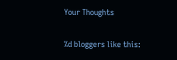Your Thoughts

%d bloggers like this: